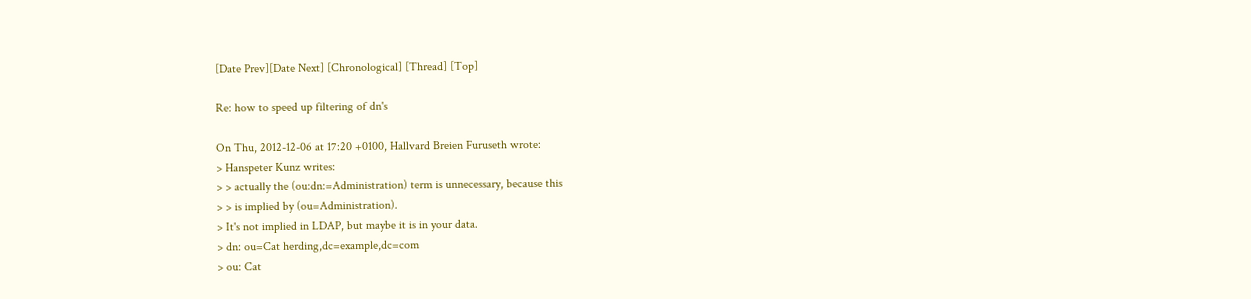[Date Prev][Date Next] [Chronological] [Thread] [Top]

Re: how to speed up filtering of dn's

On Thu, 2012-12-06 at 17:20 +0100, Hallvard Breien Furuseth wrote:
> Hanspeter Kunz writes:
> > actually the (ou:dn:=Administration) term is unnecessary, because this
> > is implied by (ou=Administration).
> It's not implied in LDAP, but maybe it is in your data.
> dn: ou=Cat herding,dc=example,dc=com
> ou: Cat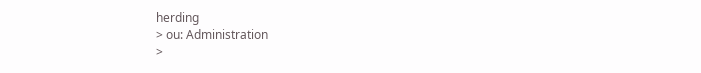herding
> ou: Administration
>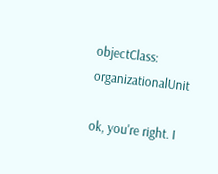objectClass: organizationalUnit

ok, you're right. I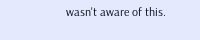wasn't aware of this.